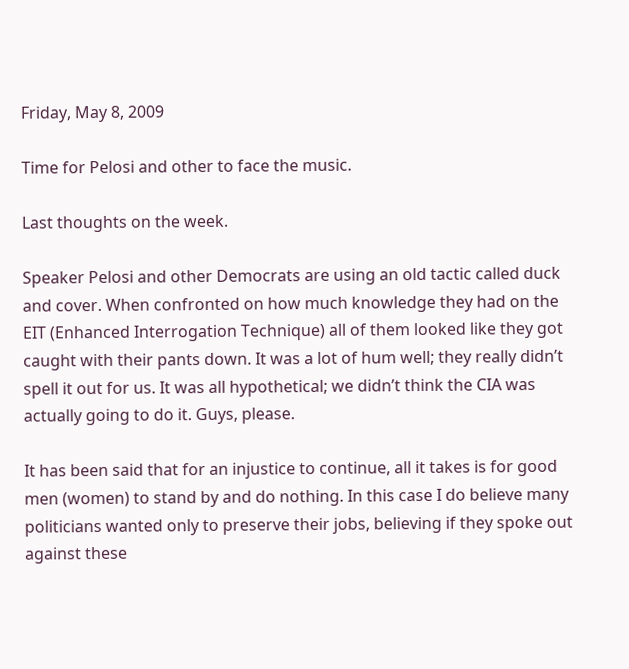Friday, May 8, 2009

Time for Pelosi and other to face the music.

Last thoughts on the week.

Speaker Pelosi and other Democrats are using an old tactic called duck and cover. When confronted on how much knowledge they had on the EIT (Enhanced Interrogation Technique) all of them looked like they got caught with their pants down. It was a lot of hum well; they really didn’t spell it out for us. It was all hypothetical; we didn’t think the CIA was actually going to do it. Guys, please.

It has been said that for an injustice to continue, all it takes is for good men (women) to stand by and do nothing. In this case I do believe many politicians wanted only to preserve their jobs, believing if they spoke out against these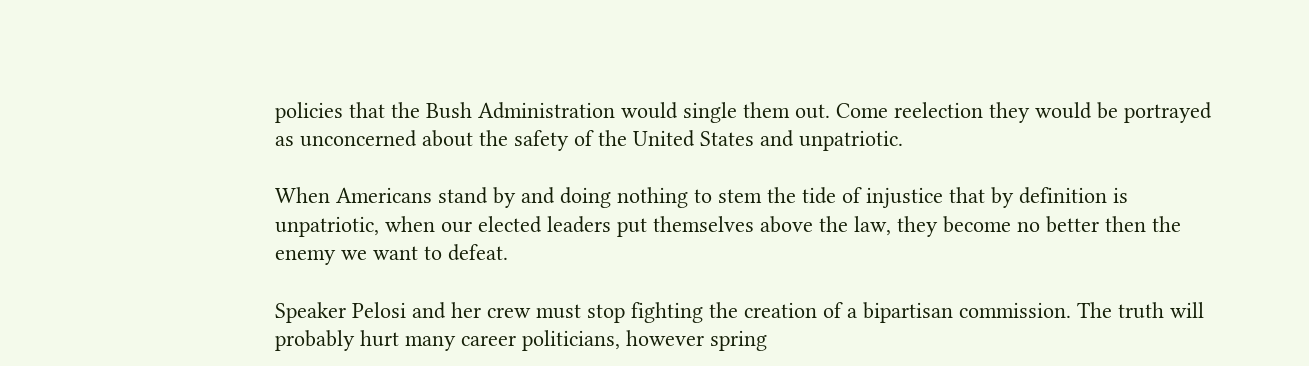policies that the Bush Administration would single them out. Come reelection they would be portrayed as unconcerned about the safety of the United States and unpatriotic.

When Americans stand by and doing nothing to stem the tide of injustice that by definition is unpatriotic, when our elected leaders put themselves above the law, they become no better then the enemy we want to defeat.

Speaker Pelosi and her crew must stop fighting the creation of a bipartisan commission. The truth will probably hurt many career politicians, however spring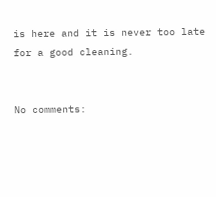is here and it is never too late for a good cleaning.


No comments: